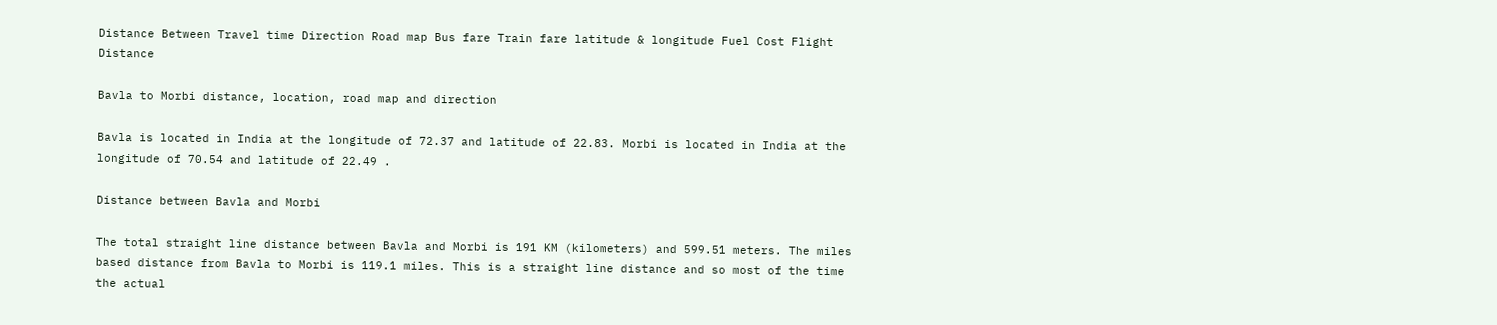Distance Between Travel time Direction Road map Bus fare Train fare latitude & longitude Fuel Cost Flight Distance

Bavla to Morbi distance, location, road map and direction

Bavla is located in India at the longitude of 72.37 and latitude of 22.83. Morbi is located in India at the longitude of 70.54 and latitude of 22.49 .

Distance between Bavla and Morbi

The total straight line distance between Bavla and Morbi is 191 KM (kilometers) and 599.51 meters. The miles based distance from Bavla to Morbi is 119.1 miles. This is a straight line distance and so most of the time the actual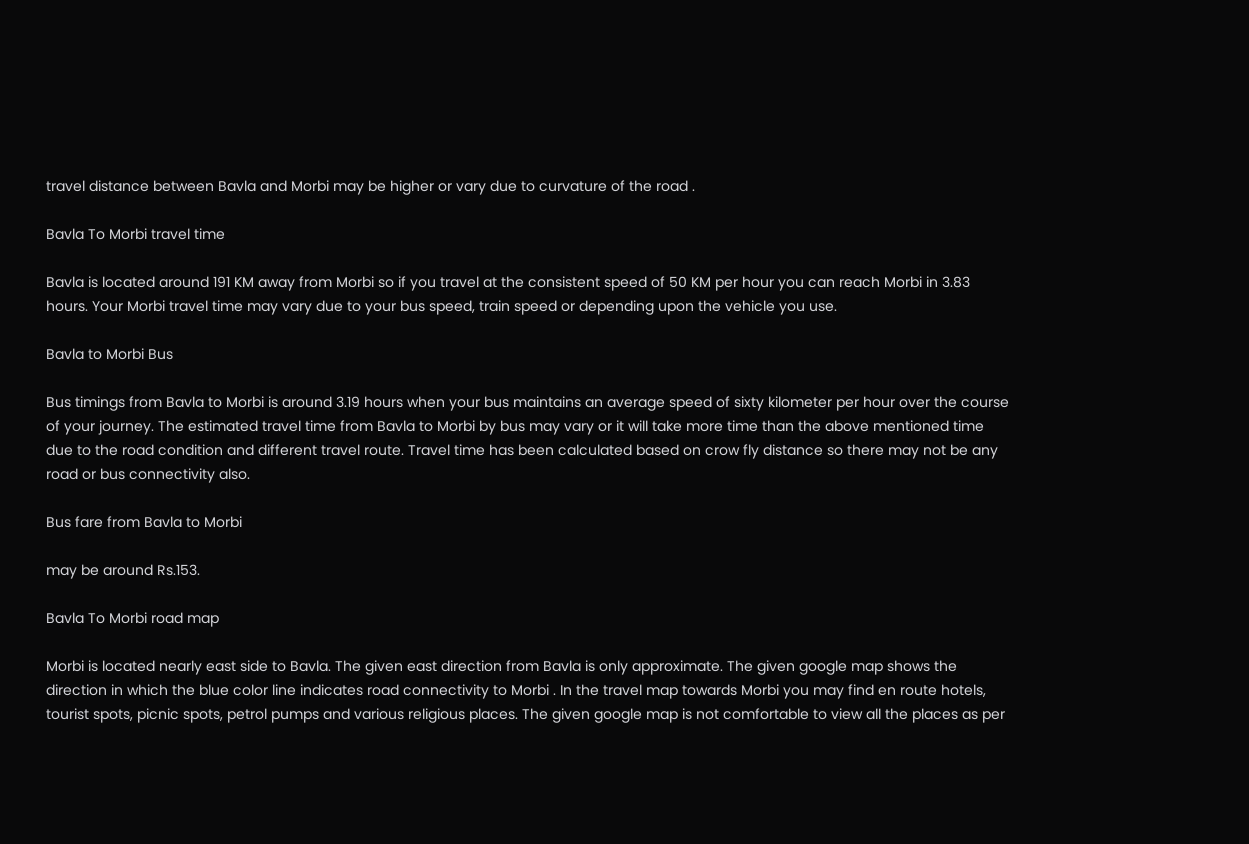travel distance between Bavla and Morbi may be higher or vary due to curvature of the road .

Bavla To Morbi travel time

Bavla is located around 191 KM away from Morbi so if you travel at the consistent speed of 50 KM per hour you can reach Morbi in 3.83 hours. Your Morbi travel time may vary due to your bus speed, train speed or depending upon the vehicle you use.

Bavla to Morbi Bus

Bus timings from Bavla to Morbi is around 3.19 hours when your bus maintains an average speed of sixty kilometer per hour over the course of your journey. The estimated travel time from Bavla to Morbi by bus may vary or it will take more time than the above mentioned time due to the road condition and different travel route. Travel time has been calculated based on crow fly distance so there may not be any road or bus connectivity also.

Bus fare from Bavla to Morbi

may be around Rs.153.

Bavla To Morbi road map

Morbi is located nearly east side to Bavla. The given east direction from Bavla is only approximate. The given google map shows the direction in which the blue color line indicates road connectivity to Morbi . In the travel map towards Morbi you may find en route hotels, tourist spots, picnic spots, petrol pumps and various religious places. The given google map is not comfortable to view all the places as per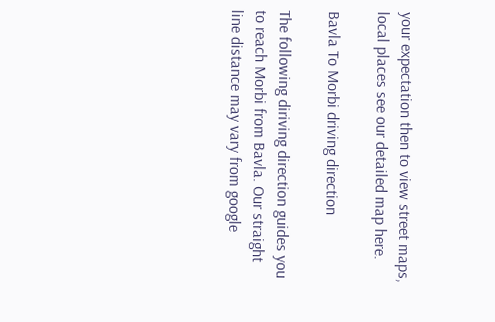your expectation then to view street maps, local places see our detailed map here.

Bavla To Morbi driving direction

The following diriving direction guides you to reach Morbi from Bavla. Our straight line distance may vary from google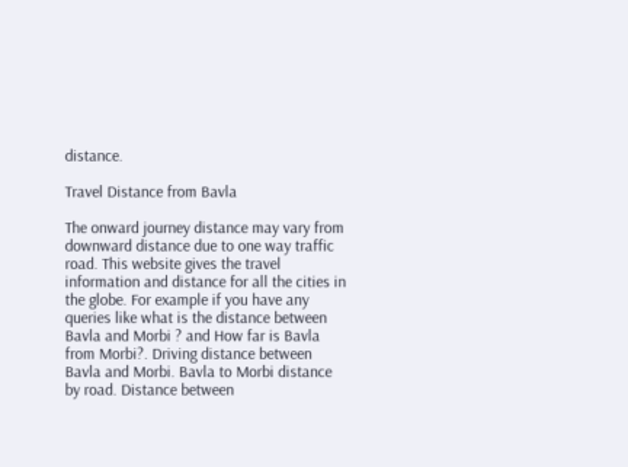distance.

Travel Distance from Bavla

The onward journey distance may vary from downward distance due to one way traffic road. This website gives the travel information and distance for all the cities in the globe. For example if you have any queries like what is the distance between Bavla and Morbi ? and How far is Bavla from Morbi?. Driving distance between Bavla and Morbi. Bavla to Morbi distance by road. Distance between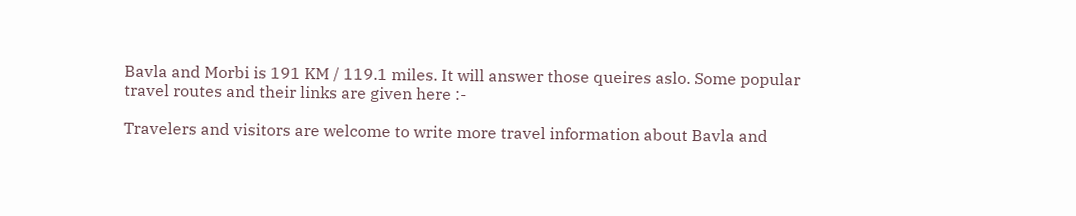Bavla and Morbi is 191 KM / 119.1 miles. It will answer those queires aslo. Some popular travel routes and their links are given here :-

Travelers and visitors are welcome to write more travel information about Bavla and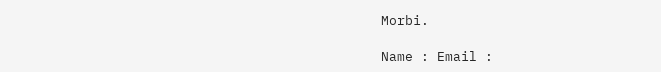Morbi.

Name : Email :